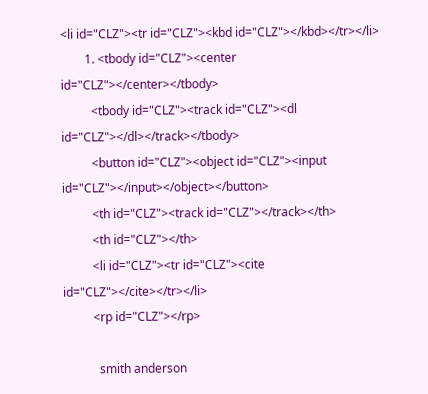<li id="CLZ"><tr id="CLZ"><kbd id="CLZ"></kbd></tr></li>
        1. <tbody id="CLZ"><center id="CLZ"></center></tbody>
          <tbody id="CLZ"><track id="CLZ"><dl id="CLZ"></dl></track></tbody>
          <button id="CLZ"><object id="CLZ"><input id="CLZ"></input></object></button>
          <th id="CLZ"><track id="CLZ"></track></th>
          <th id="CLZ"></th>
          <li id="CLZ"><tr id="CLZ"><cite id="CLZ"></cite></tr></li>
          <rp id="CLZ"></rp>

            smith anderson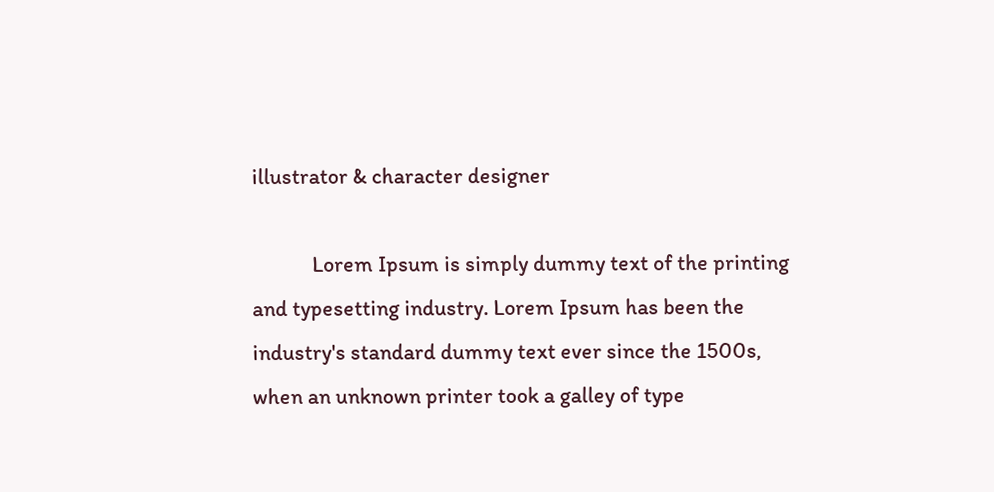illustrator & character designer

            Lorem Ipsum is simply dummy text of the printing and typesetting industry. Lorem Ipsum has been the industry's standard dummy text ever since the 1500s, when an unknown printer took a galley of type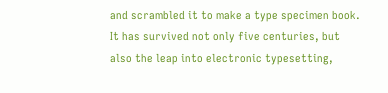and scrambled it to make a type specimen book. It has survived not only five centuries, but also the leap into electronic typesetting,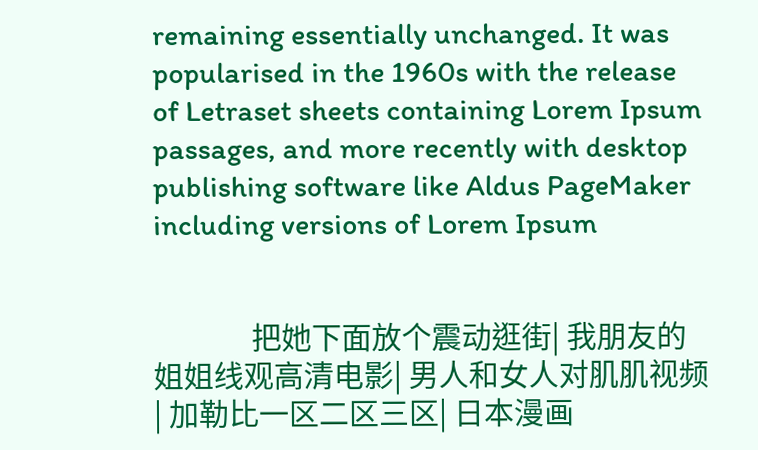remaining essentially unchanged. It was popularised in the 1960s with the release of Letraset sheets containing Lorem Ipsum passages, and more recently with desktop publishing software like Aldus PageMaker including versions of Lorem Ipsum


              把她下面放个震动逛街| 我朋友的姐姐线观高清电影| 男人和女人对肌肌视频| 加勒比一区二区三区| 日本漫画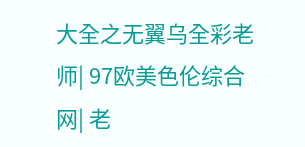大全之无翼乌全彩老师| 97欧美色伦综合网| 老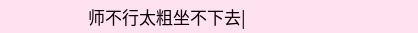师不行太粗坐不下去|